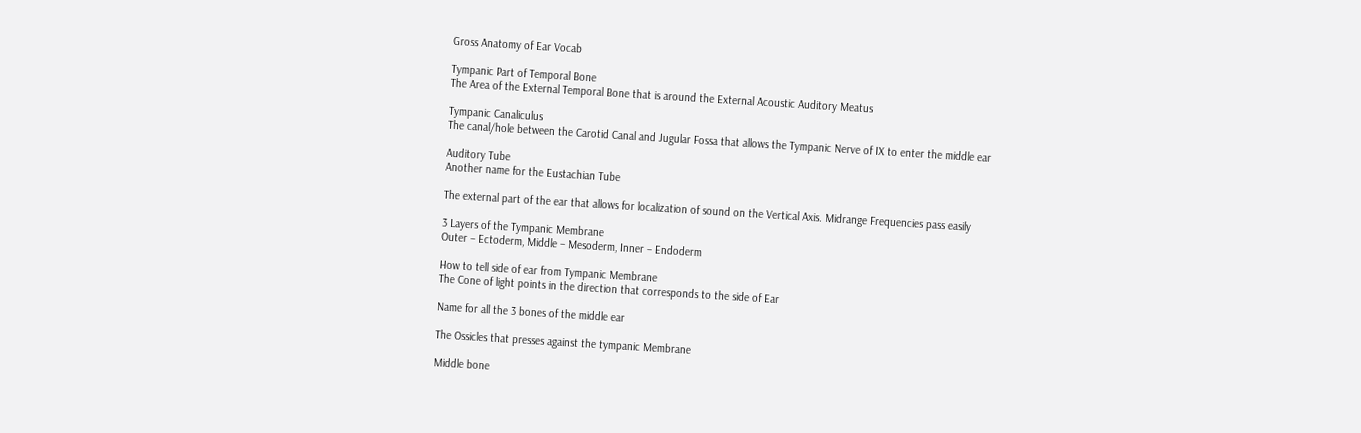Gross Anatomy of Ear Vocab

Tympanic Part of Temporal Bone
The Area of the External Temporal Bone that is around the External Acoustic Auditory Meatus

Tympanic Canaliculus
The canal/hole between the Carotid Canal and Jugular Fossa that allows the Tympanic Nerve of IX to enter the middle ear

Auditory Tube
Another name for the Eustachian Tube

The external part of the ear that allows for localization of sound on the Vertical Axis. Midrange Frequencies pass easily

3 Layers of the Tympanic Membrane
Outer – Ectoderm, Middle – Mesoderm, Inner – Endoderm

How to tell side of ear from Tympanic Membrane
The Cone of light points in the direction that corresponds to the side of Ear

Name for all the 3 bones of the middle ear

The Ossicles that presses against the tympanic Membrane

Middle bone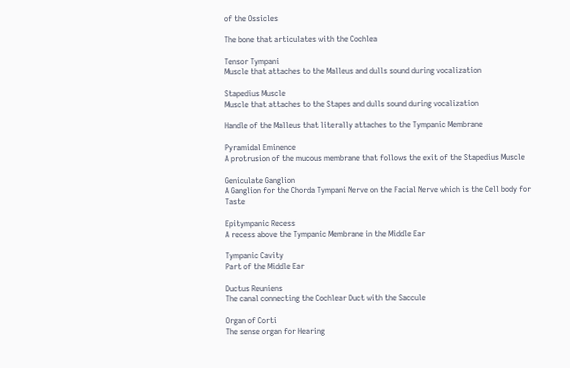of the Ossicles

The bone that articulates with the Cochlea

Tensor Tympani
Muscle that attaches to the Malleus and dulls sound during vocalization

Stapedius Muscle
Muscle that attaches to the Stapes and dulls sound during vocalization

Handle of the Malleus that literally attaches to the Tympanic Membrane

Pyramidal Eminence
A protrusion of the mucous membrane that follows the exit of the Stapedius Muscle

Geniculate Ganglion
A Ganglion for the Chorda Tympani Nerve on the Facial Nerve which is the Cell body for Taste

Epitympanic Recess
A recess above the Tympanic Membrane in the Middle Ear

Tympanic Cavity
Part of the Middle Ear

Ductus Reuniens
The canal connecting the Cochlear Duct with the Saccule

Organ of Corti
The sense organ for Hearing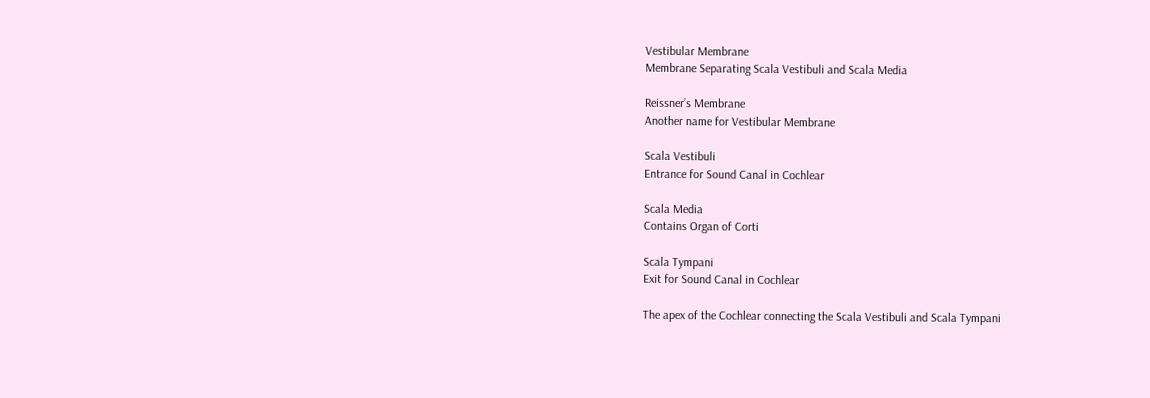Vestibular Membrane
Membrane Separating Scala Vestibuli and Scala Media

Reissner’s Membrane
Another name for Vestibular Membrane

Scala Vestibuli
Entrance for Sound Canal in Cochlear

Scala Media
Contains Organ of Corti

Scala Tympani
Exit for Sound Canal in Cochlear

The apex of the Cochlear connecting the Scala Vestibuli and Scala Tympani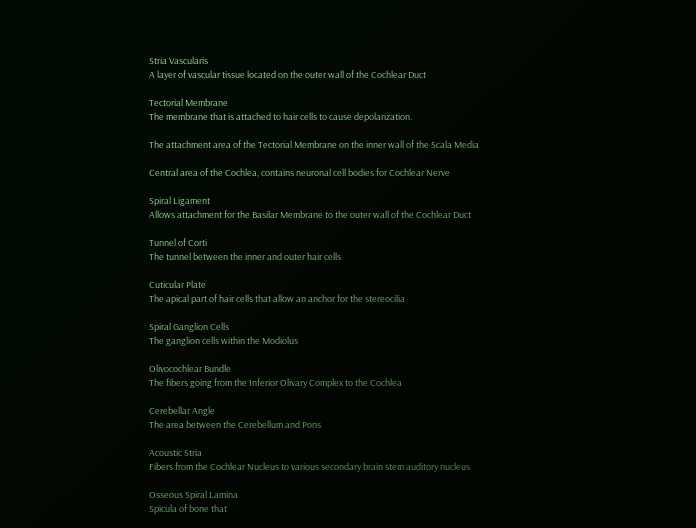Stria Vascularis
A layer of vascular tissue located on the outer wall of the Cochlear Duct

Tectorial Membrane
The membrane that is attached to hair cells to cause depolarization.

The attachment area of the Tectorial Membrane on the inner wall of the Scala Media

Central area of the Cochlea, contains neuronal cell bodies for Cochlear Nerve

Spiral Ligament
Allows attachment for the Basilar Membrane to the outer wall of the Cochlear Duct

Tunnel of Corti
The tunnel between the inner and outer hair cells

Cuticular Plate
The apical part of hair cells that allow an anchor for the stereocilia

Spiral Ganglion Cells
The ganglion cells within the Modiolus

Olivocochlear Bundle
The fibers going from the Inferior Olivary Complex to the Cochlea

Cerebellar Angle
The area between the Cerebellum and Pons

Acoustic Stria
Fibers from the Cochlear Nucleus to various secondary brain stem auditory nucleus

Osseous Spiral Lamina
Spicula of bone that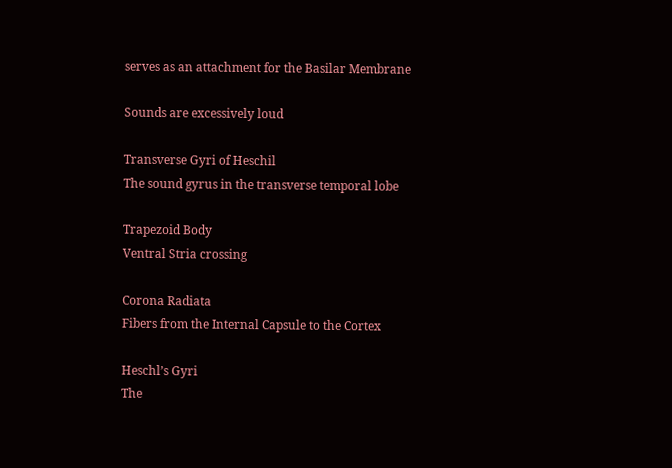serves as an attachment for the Basilar Membrane

Sounds are excessively loud

Transverse Gyri of Heschil
The sound gyrus in the transverse temporal lobe

Trapezoid Body
Ventral Stria crossing

Corona Radiata
Fibers from the Internal Capsule to the Cortex

Heschl’s Gyri
The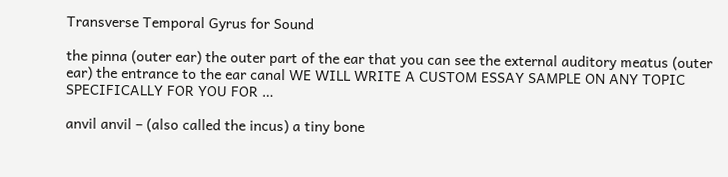Transverse Temporal Gyrus for Sound

the pinna (outer ear) the outer part of the ear that you can see the external auditory meatus (outer ear) the entrance to the ear canal WE WILL WRITE A CUSTOM ESSAY SAMPLE ON ANY TOPIC SPECIFICALLY FOR YOU FOR …

anvil anvil – (also called the incus) a tiny bone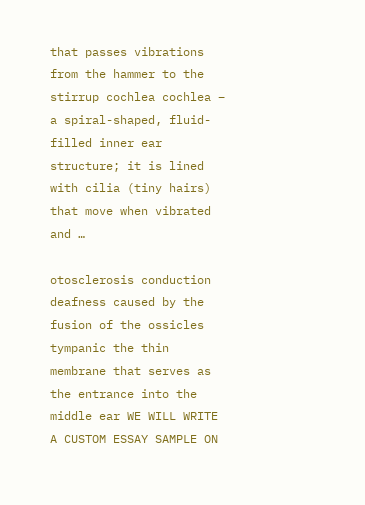that passes vibrations from the hammer to the stirrup cochlea cochlea – a spiral-shaped, fluid-filled inner ear structure; it is lined with cilia (tiny hairs) that move when vibrated and …

otosclerosis conduction deafness caused by the fusion of the ossicles tympanic the thin membrane that serves as the entrance into the middle ear WE WILL WRITE A CUSTOM ESSAY SAMPLE ON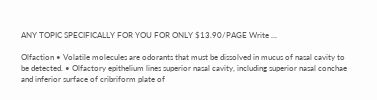ANY TOPIC SPECIFICALLY FOR YOU FOR ONLY $13.90/PAGE Write …

Olfaction • Volatile molecules are odorants that must be dissolved in mucus of nasal cavity to be detected. • Olfactory epithelium lines superior nasal cavity, including superior nasal conchae and inferior surface of cribriform plate of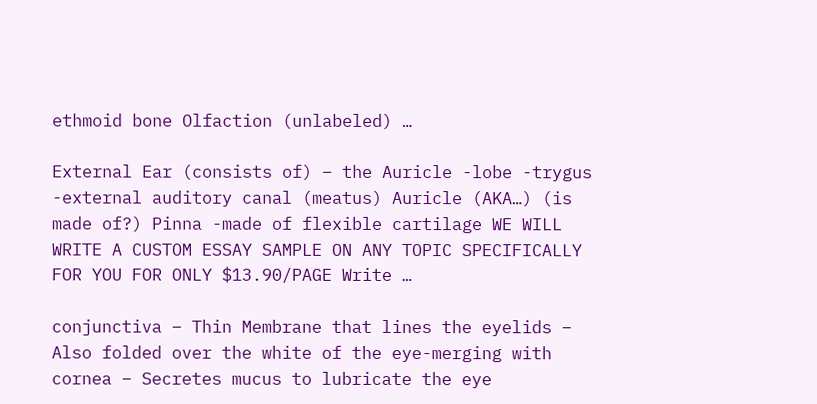ethmoid bone Olfaction (unlabeled) …

External Ear (consists of) – the Auricle -lobe -trygus -external auditory canal (meatus) Auricle (AKA…) (is made of?) Pinna -made of flexible cartilage WE WILL WRITE A CUSTOM ESSAY SAMPLE ON ANY TOPIC SPECIFICALLY FOR YOU FOR ONLY $13.90/PAGE Write …

conjunctiva – Thin Membrane that lines the eyelids – Also folded over the white of the eye-merging with cornea – Secretes mucus to lubricate the eye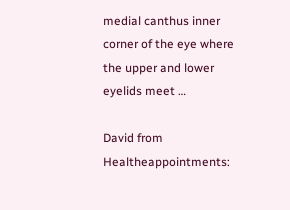medial canthus inner corner of the eye where the upper and lower eyelids meet …

David from Healtheappointments: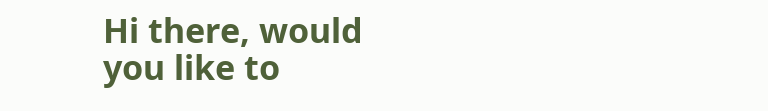Hi there, would you like to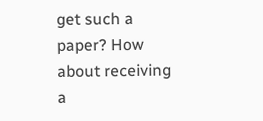get such a paper? How about receiving a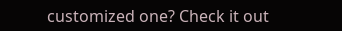customized one? Check it out